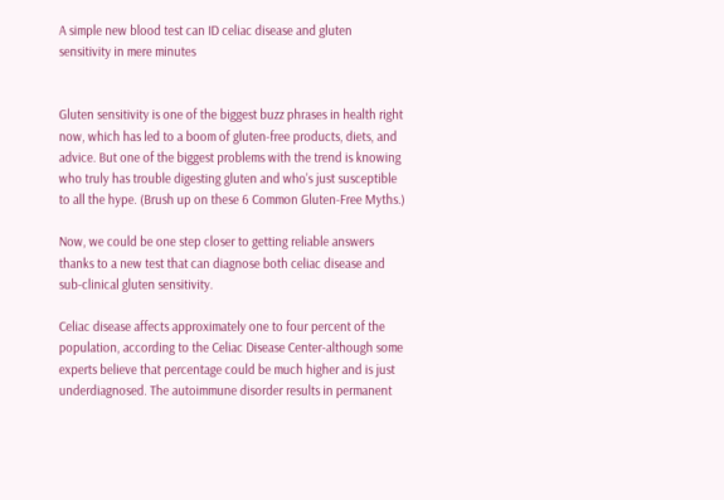A simple new blood test can ID celiac disease and gluten sensitivity in mere minutes


Gluten sensitivity is one of the biggest buzz phrases in health right now, which has led to a boom of gluten-free products, diets, and advice. But one of the biggest problems with the trend is knowing who truly has trouble digesting gluten and who's just susceptible to all the hype. (Brush up on these 6 Common Gluten-Free Myths.)

Now, we could be one step closer to getting reliable answers thanks to a new test that can diagnose both celiac disease and sub-clinical gluten sensitivity.

Celiac disease affects approximately one to four percent of the population, according to the Celiac Disease Center-although some experts believe that percentage could be much higher and is just underdiagnosed. The autoimmune disorder results in permanent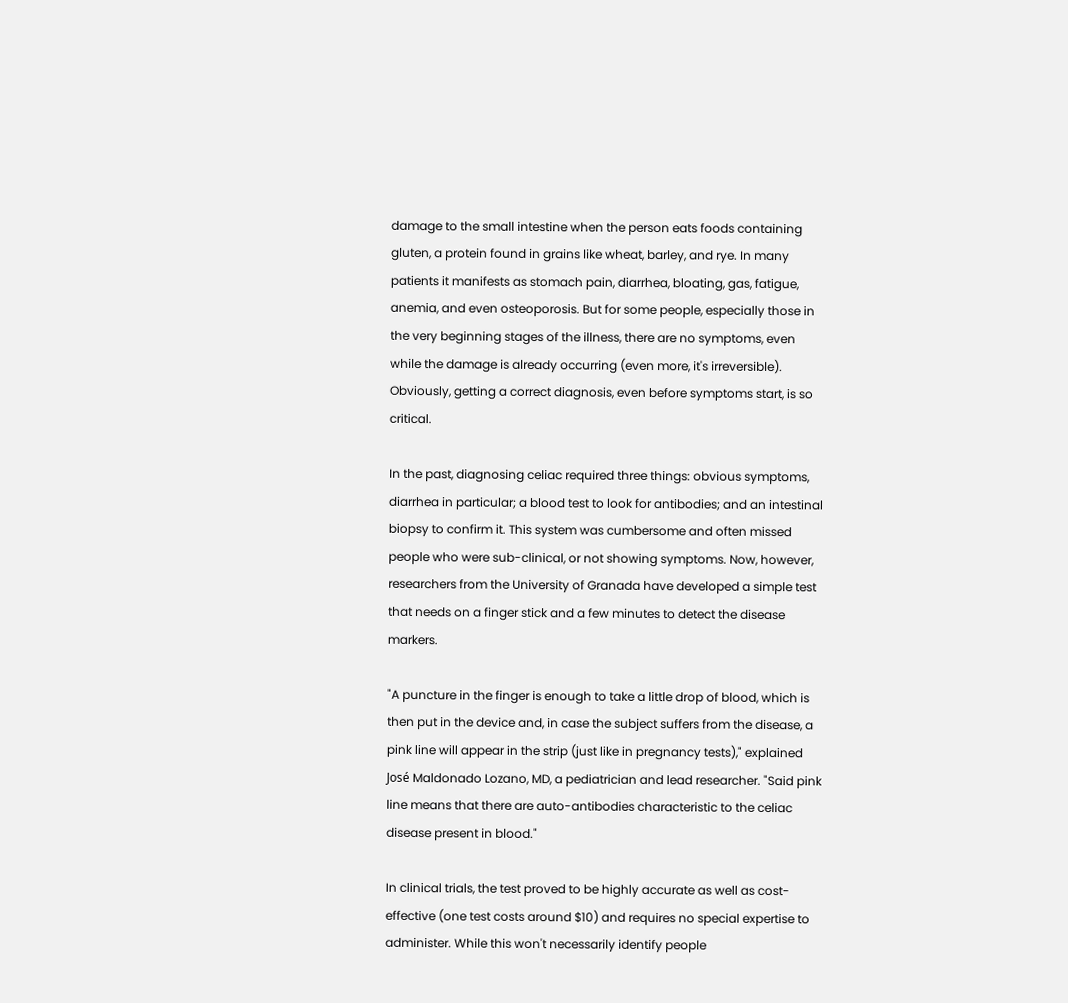damage to the small intestine when the person eats foods containing gluten, a protein found in grains like wheat, barley, and rye. In many patients it manifests as stomach pain, diarrhea, bloating, gas, fatigue, anemia, and even osteoporosis. But for some people, especially those in the very beginning stages of the illness, there are no symptoms, even while the damage is already occurring (even more, it's irreversible). Obviously, getting a correct diagnosis, even before symptoms start, is so critical.

In the past, diagnosing celiac required three things: obvious symptoms, diarrhea in particular; a blood test to look for antibodies; and an intestinal biopsy to confirm it. This system was cumbersome and often missed people who were sub-clinical, or not showing symptoms. Now, however, researchers from the University of Granada have developed a simple test that needs on a finger stick and a few minutes to detect the disease markers.

"A puncture in the finger is enough to take a little drop of blood, which is then put in the device and, in case the subject suffers from the disease, a pink line will appear in the strip (just like in pregnancy tests)," explained José Maldonado Lozano, MD, a pediatrician and lead researcher. "Said pink line means that there are auto-antibodies characteristic to the celiac disease present in blood."

In clinical trials, the test proved to be highly accurate as well as cost-effective (one test costs around $10) and requires no special expertise to administer. While this won't necessarily identify people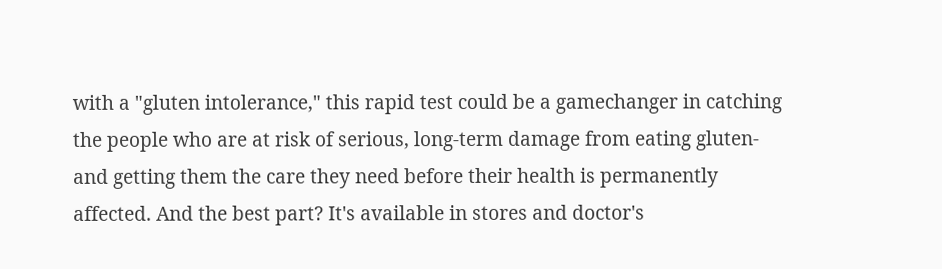with a "gluten intolerance," this rapid test could be a gamechanger in catching the people who are at risk of serious, long-term damage from eating gluten-and getting them the care they need before their health is permanently affected. And the best part? It's available in stores and doctor's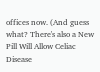offices now. (And guess what? There's also a New Pill Will Allow Celiac Disease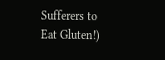Sufferers to Eat Gluten!)